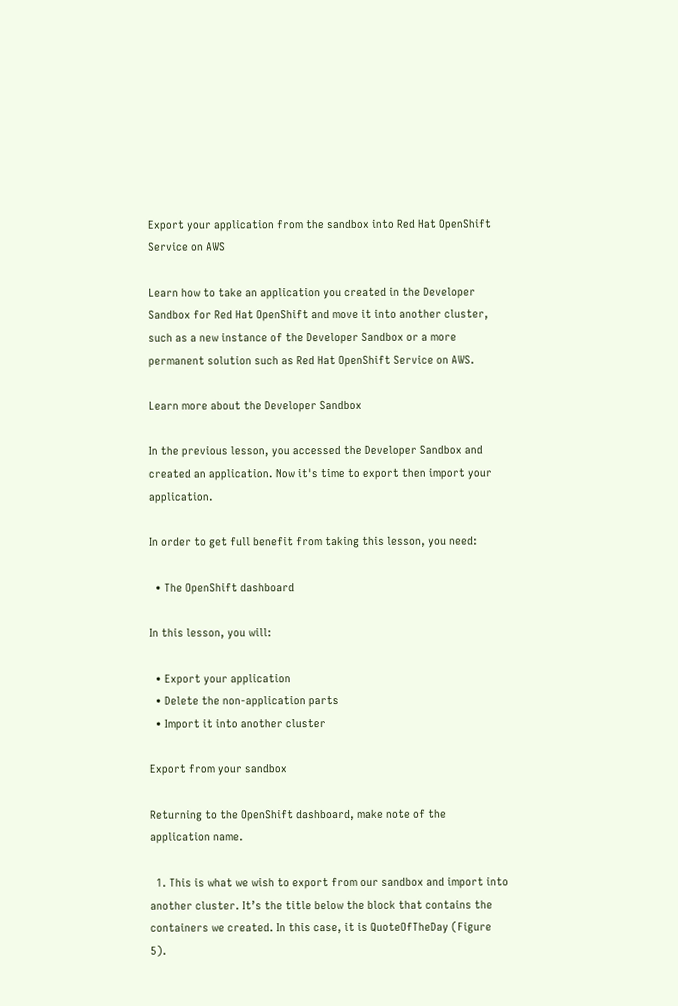Export your application from the sandbox into Red Hat OpenShift Service on AWS

Learn how to take an application you created in the Developer Sandbox for Red Hat OpenShift and move it into another cluster, such as a new instance of the Developer Sandbox or a more permanent solution such as Red Hat OpenShift Service on AWS.

Learn more about the Developer Sandbox

In the previous lesson, you accessed the Developer Sandbox and created an application. Now it's time to export then import your application.

In order to get full benefit from taking this lesson, you need:

  • The OpenShift dashboard

In this lesson, you will:

  • Export your application
  • Delete the non-application parts
  • Import it into another cluster

Export from your sandbox

Returning to the OpenShift dashboard, make note of the application name.

  1. This is what we wish to export from our sandbox and import into another cluster. It’s the title below the block that contains the containers we created. In this case, it is QuoteOfTheDay (Figure 5).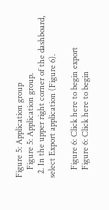Figure 5: Application group
    Figure 5: Application group.
  2. In the upper right corner of the dashboard, select Export application (Figure 6).

    Figure 6: Click here to begin export
    Figure 6: Click here to begin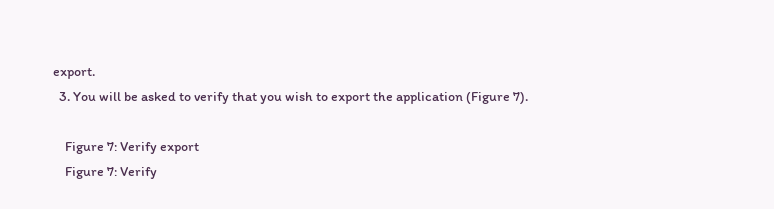export.
  3. You will be asked to verify that you wish to export the application (Figure 7).

    Figure 7: Verify export
    Figure 7: Verify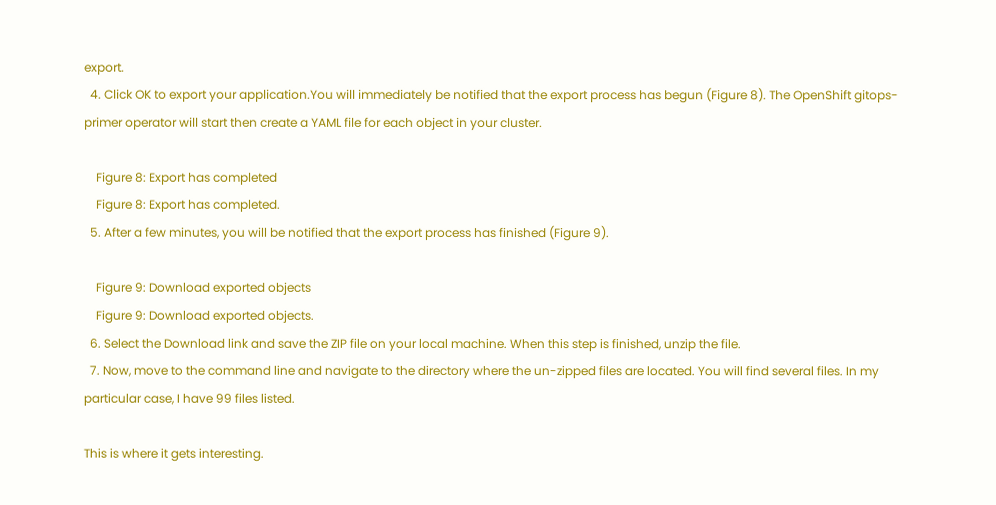export.
  4. Click OK to export your application.You will immediately be notified that the export process has begun (Figure 8). The OpenShift gitops-primer operator will start then create a YAML file for each object in your cluster.

    Figure 8: Export has completed
    Figure 8: Export has completed.
  5. After a few minutes, you will be notified that the export process has finished (Figure 9).

    Figure 9: Download exported objects
    Figure 9: Download exported objects.
  6. Select the Download link and save the ZIP file on your local machine. When this step is finished, unzip the file.
  7. Now, move to the command line and navigate to the directory where the un-zipped files are located. You will find several files. In my particular case, I have 99 files listed.

This is where it gets interesting.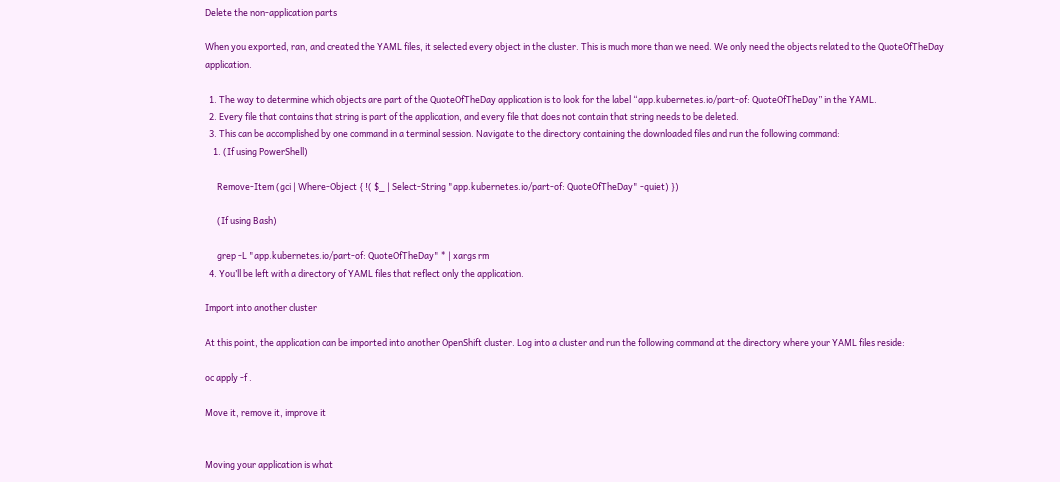Delete the non-application parts

When you exported, ran, and created the YAML files, it selected every object in the cluster. This is much more than we need. We only need the objects related to the QuoteOfTheDay application.

  1. The way to determine which objects are part of the QuoteOfTheDay application is to look for the label “app.kubernetes.io/part-of: QuoteOfTheDay” in the YAML.
  2. Every file that contains that string is part of the application, and every file that does not contain that string needs to be deleted.
  3. This can be accomplished by one command in a terminal session. Navigate to the directory containing the downloaded files and run the following command:
    1. (If using PowerShell)

      Remove-Item (gci | Where-Object { !( $_ | Select-String "app.kubernetes.io/part-of: QuoteOfTheDay" -quiet) })

      (If using Bash)

      grep -L "app.kubernetes.io/part-of: QuoteOfTheDay" * | xargs rm
  4. You’ll be left with a directory of YAML files that reflect only the application.

Import into another cluster

At this point, the application can be imported into another OpenShift cluster. Log into a cluster and run the following command at the directory where your YAML files reside:

oc apply -f .

Move it, remove it, improve it


Moving your application is what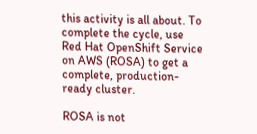this activity is all about. To complete the cycle, use Red Hat OpenShift Service on AWS (ROSA) to get a complete, production-ready cluster.

ROSA is not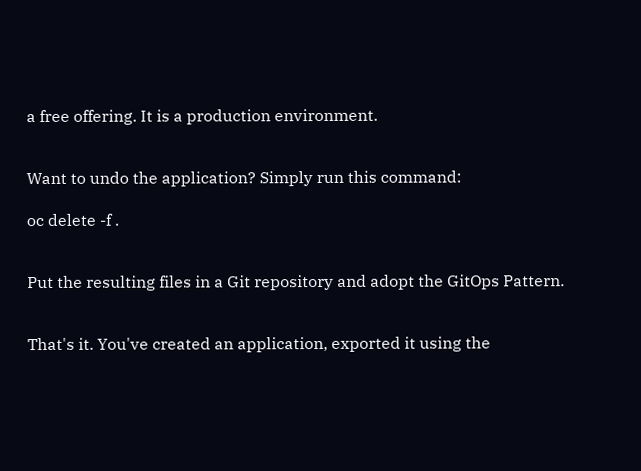a free offering. It is a production environment.


Want to undo the application? Simply run this command:

oc delete -f .


Put the resulting files in a Git repository and adopt the GitOps Pattern.


That's it. You've created an application, exported it using the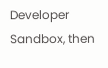Developer Sandbox, then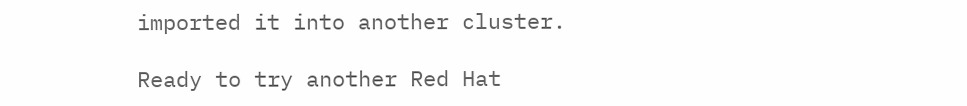imported it into another cluster.

Ready to try another Red Hat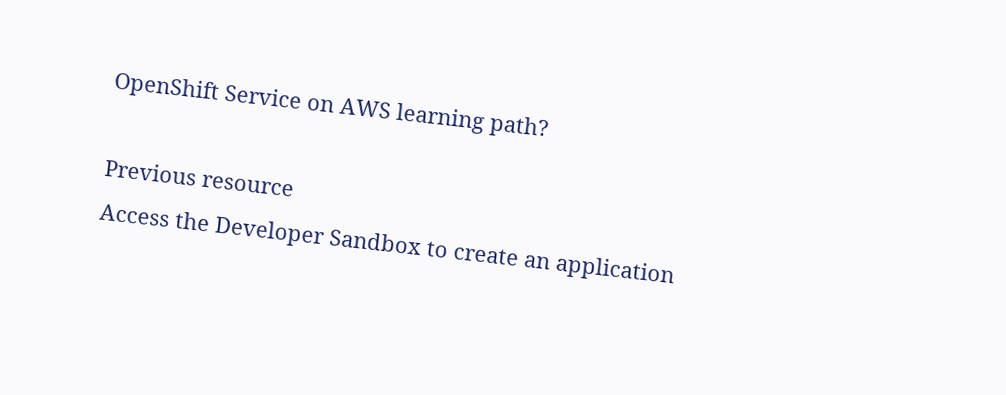OpenShift Service on AWS learning path?

Previous resource
Access the Developer Sandbox to create an application